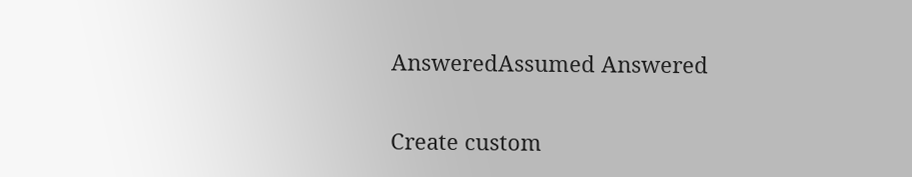AnsweredAssumed Answered

Create custom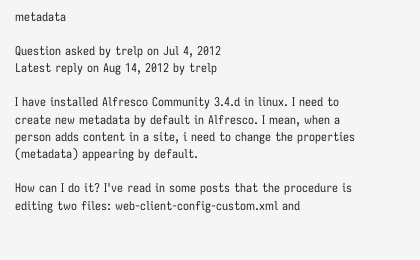metadata

Question asked by trelp on Jul 4, 2012
Latest reply on Aug 14, 2012 by trelp

I have installed Alfresco Community 3.4.d in linux. I need to create new metadata by default in Alfresco. I mean, when a person adds content in a site, i need to change the properties (metadata) appearing by default.

How can I do it? I've read in some posts that the procedure is editing two files: web-client-config-custom.xml and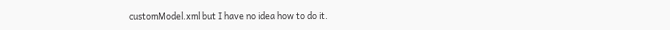customModel.xml but I have no idea how to do it.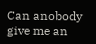Can anobody give me an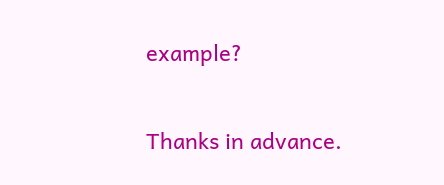example?

Thanks in advance.